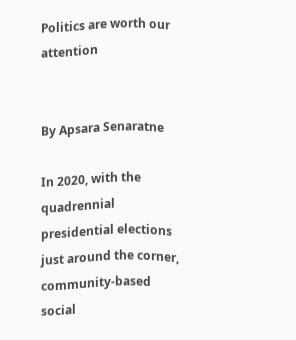Politics are worth our attention


By Apsara Senaratne

In 2020, with the quadrennial presidential elections just around the corner, community-based social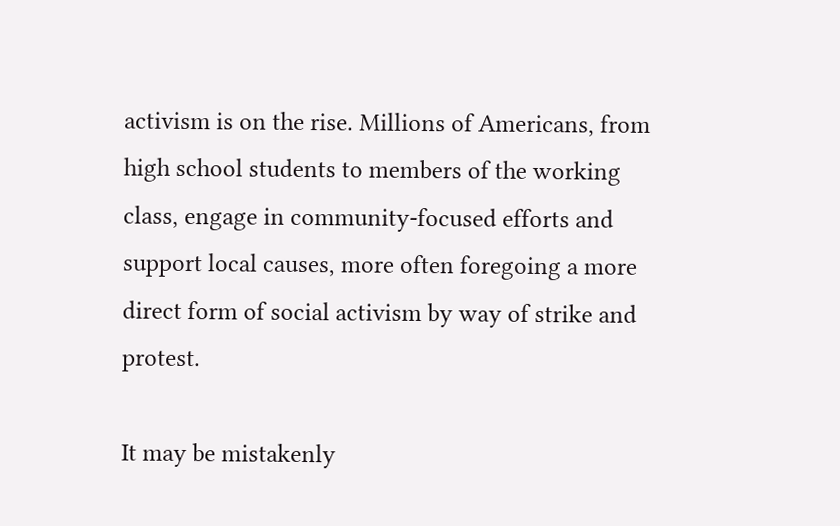activism is on the rise. Millions of Americans, from high school students to members of the working class, engage in community-focused efforts and support local causes, more often foregoing a more direct form of social activism by way of strike and protest.

It may be mistakenly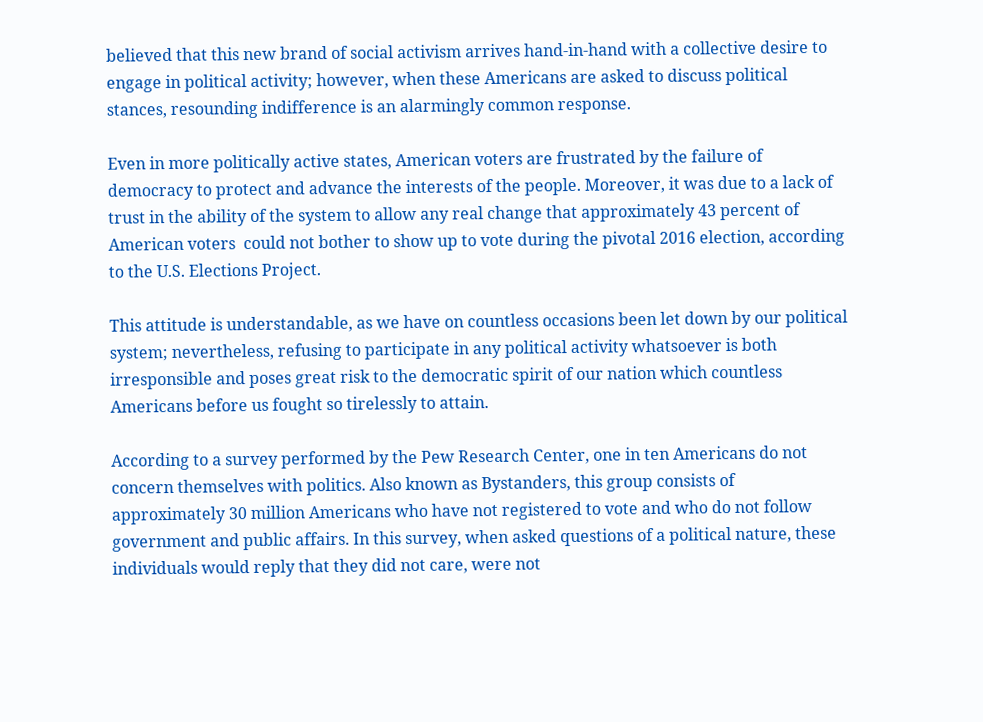believed that this new brand of social activism arrives hand-in-hand with a collective desire to engage in political activity; however, when these Americans are asked to discuss political stances, resounding indifference is an alarmingly common response.

Even in more politically active states, American voters are frustrated by the failure of democracy to protect and advance the interests of the people. Moreover, it was due to a lack of trust in the ability of the system to allow any real change that approximately 43 percent of American voters  could not bother to show up to vote during the pivotal 2016 election, according to the U.S. Elections Project.

This attitude is understandable, as we have on countless occasions been let down by our political system; nevertheless, refusing to participate in any political activity whatsoever is both irresponsible and poses great risk to the democratic spirit of our nation which countless Americans before us fought so tirelessly to attain.

According to a survey performed by the Pew Research Center, one in ten Americans do not concern themselves with politics. Also known as Bystanders, this group consists of approximately 30 million Americans who have not registered to vote and who do not follow government and public affairs. In this survey, when asked questions of a political nature, these individuals would reply that they did not care, were not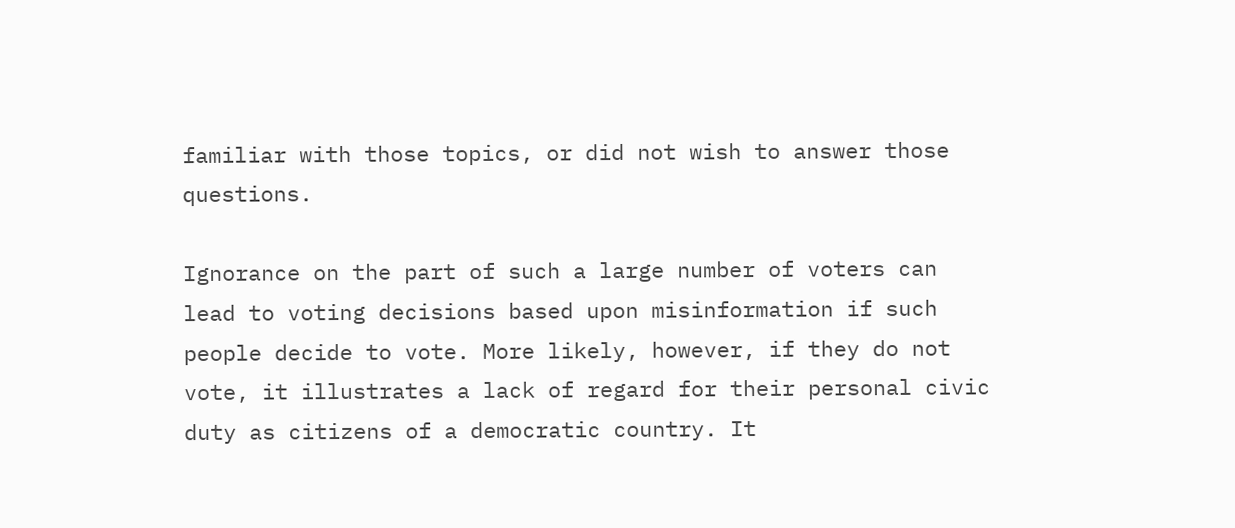familiar with those topics, or did not wish to answer those questions.

Ignorance on the part of such a large number of voters can lead to voting decisions based upon misinformation if such people decide to vote. More likely, however, if they do not vote, it illustrates a lack of regard for their personal civic duty as citizens of a democratic country. It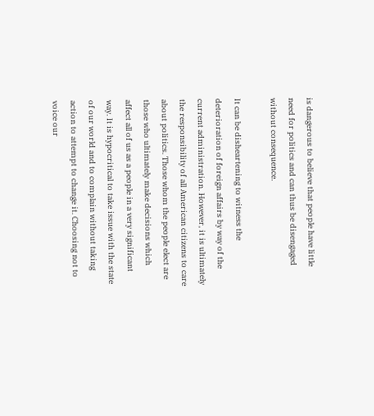is dangerous to believe that people have little need for politics and can thus be disengaged without consequence.

It can be disheartening to witness the deterioration of foreign affairs by way of the current administration. However, it is ultimately the responsibility of all American citizens to care about politics. Those whom the people elect are those who ultimately make decisions which affect all of us as a people in a very significant way. It is hypocritical to take issue with the state of our world and to complain without taking action to attempt to change it. Choosing not to voice our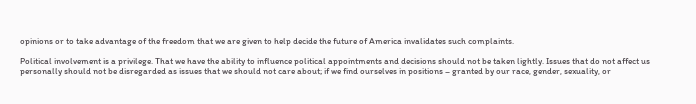opinions or to take advantage of the freedom that we are given to help decide the future of America invalidates such complaints.

Political involvement is a privilege. That we have the ability to influence political appointments and decisions should not be taken lightly. Issues that do not affect us personally should not be disregarded as issues that we should not care about; if we find ourselves in positions – granted by our race, gender, sexuality, or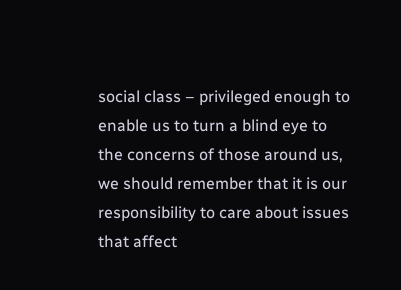social class – privileged enough to enable us to turn a blind eye to the concerns of those around us, we should remember that it is our responsibility to care about issues that affect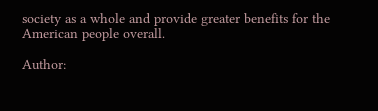society as a whole and provide greater benefits for the American people overall.

Author: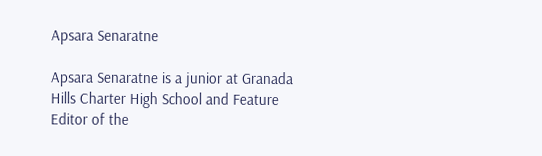Apsara Senaratne

Apsara Senaratne is a junior at Granada Hills Charter High School and Feature Editor of the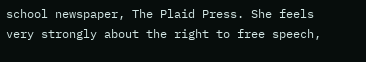school newspaper, The Plaid Press. She feels very strongly about the right to free speech,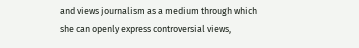and views journalism as a medium through which she can openly express controversial views,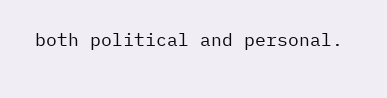both political and personal.